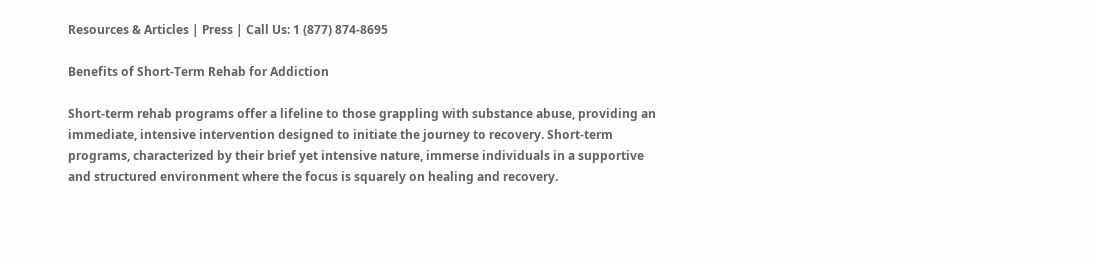Resources & Articles | Press | Call Us: 1 (877) 874-8695

Benefits of Short-Term Rehab for Addiction

Short-term rehab programs offer a lifeline to those grappling with substance abuse, providing an immediate, intensive intervention designed to initiate the journey to recovery. Short-term programs, characterized by their brief yet intensive nature, immerse individuals in a supportive and structured environment where the focus is squarely on healing and recovery.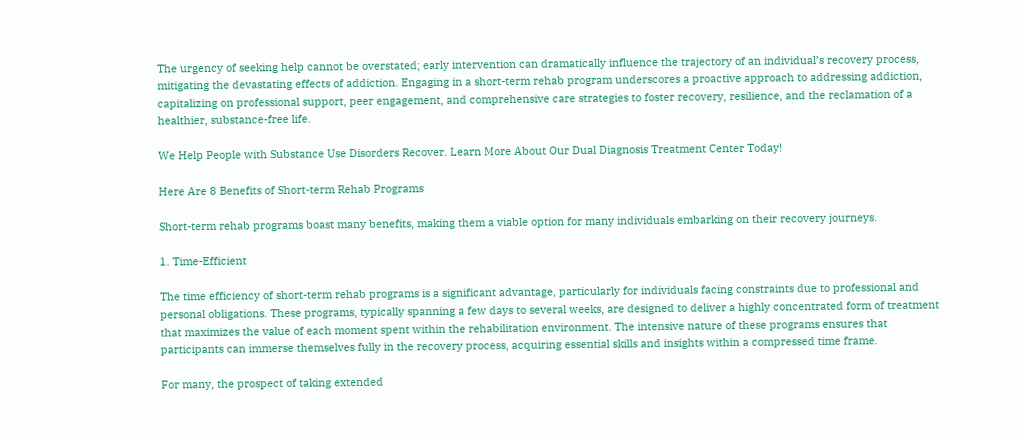The urgency of seeking help cannot be overstated; early intervention can dramatically influence the trajectory of an individual’s recovery process, mitigating the devastating effects of addiction. Engaging in a short-term rehab program underscores a proactive approach to addressing addiction, capitalizing on professional support, peer engagement, and comprehensive care strategies to foster recovery, resilience, and the reclamation of a healthier, substance-free life.

We Help People with Substance Use Disorders Recover. Learn More About Our Dual Diagnosis Treatment Center Today!

Here Are 8 Benefits of Short-term Rehab Programs

Short-term rehab programs boast many benefits, making them a viable option for many individuals embarking on their recovery journeys.

1. Time-Efficient

The time efficiency of short-term rehab programs is a significant advantage, particularly for individuals facing constraints due to professional and personal obligations. These programs, typically spanning a few days to several weeks, are designed to deliver a highly concentrated form of treatment that maximizes the value of each moment spent within the rehabilitation environment. The intensive nature of these programs ensures that participants can immerse themselves fully in the recovery process, acquiring essential skills and insights within a compressed time frame.

For many, the prospect of taking extended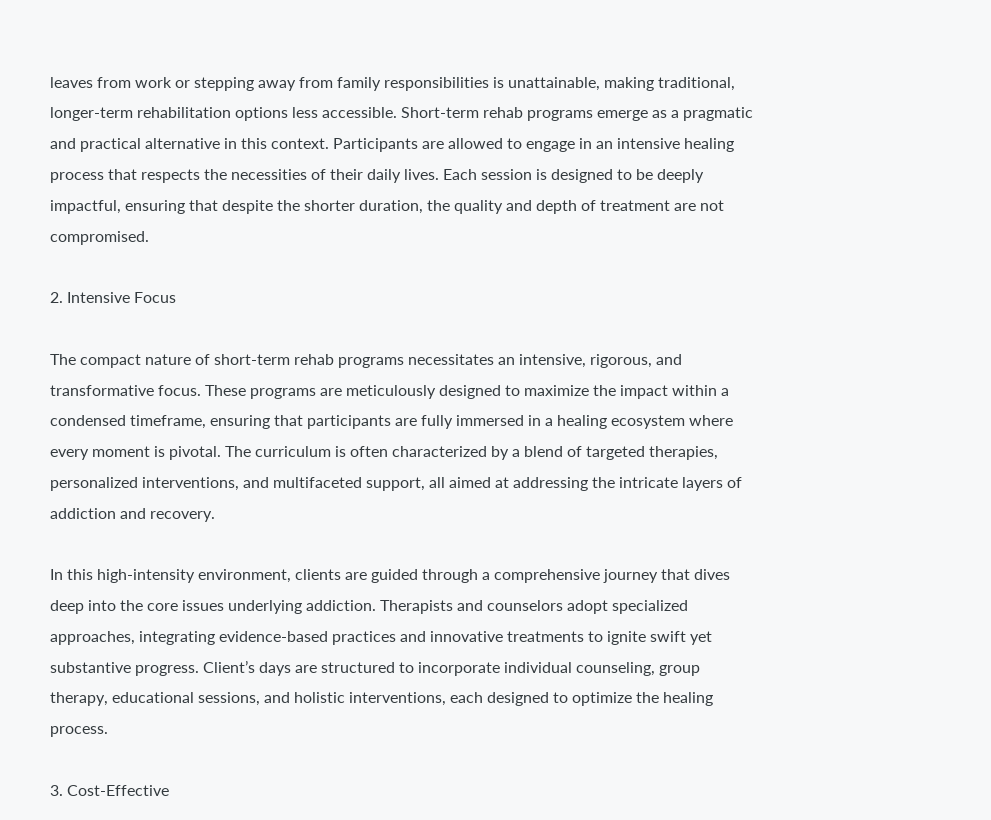leaves from work or stepping away from family responsibilities is unattainable, making traditional, longer-term rehabilitation options less accessible. Short-term rehab programs emerge as a pragmatic and practical alternative in this context. Participants are allowed to engage in an intensive healing process that respects the necessities of their daily lives. Each session is designed to be deeply impactful, ensuring that despite the shorter duration, the quality and depth of treatment are not compromised.

2. Intensive Focus

The compact nature of short-term rehab programs necessitates an intensive, rigorous, and transformative focus. These programs are meticulously designed to maximize the impact within a condensed timeframe, ensuring that participants are fully immersed in a healing ecosystem where every moment is pivotal. The curriculum is often characterized by a blend of targeted therapies, personalized interventions, and multifaceted support, all aimed at addressing the intricate layers of addiction and recovery.

In this high-intensity environment, clients are guided through a comprehensive journey that dives deep into the core issues underlying addiction. Therapists and counselors adopt specialized approaches, integrating evidence-based practices and innovative treatments to ignite swift yet substantive progress. Client’s days are structured to incorporate individual counseling, group therapy, educational sessions, and holistic interventions, each designed to optimize the healing process.

3. Cost-Effective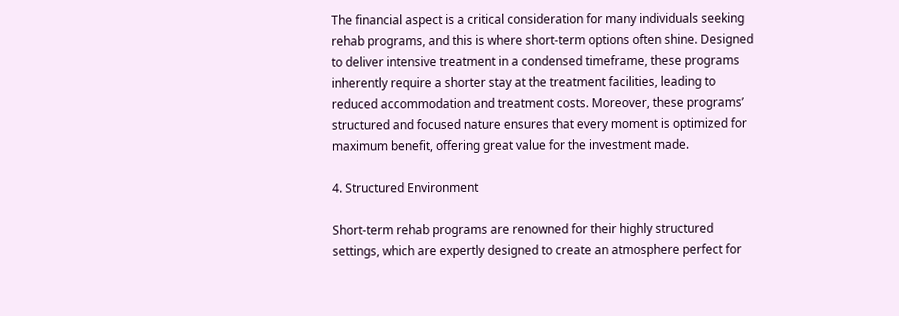The financial aspect is a critical consideration for many individuals seeking rehab programs, and this is where short-term options often shine. Designed to deliver intensive treatment in a condensed timeframe, these programs inherently require a shorter stay at the treatment facilities, leading to reduced accommodation and treatment costs. Moreover, these programs’ structured and focused nature ensures that every moment is optimized for maximum benefit, offering great value for the investment made.

4. Structured Environment

Short-term rehab programs are renowned for their highly structured settings, which are expertly designed to create an atmosphere perfect for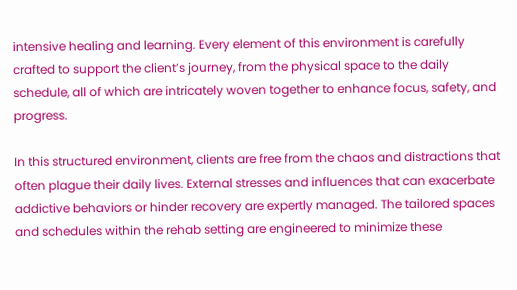intensive healing and learning. Every element of this environment is carefully crafted to support the client’s journey, from the physical space to the daily schedule, all of which are intricately woven together to enhance focus, safety, and progress.

In this structured environment, clients are free from the chaos and distractions that often plague their daily lives. External stresses and influences that can exacerbate addictive behaviors or hinder recovery are expertly managed. The tailored spaces and schedules within the rehab setting are engineered to minimize these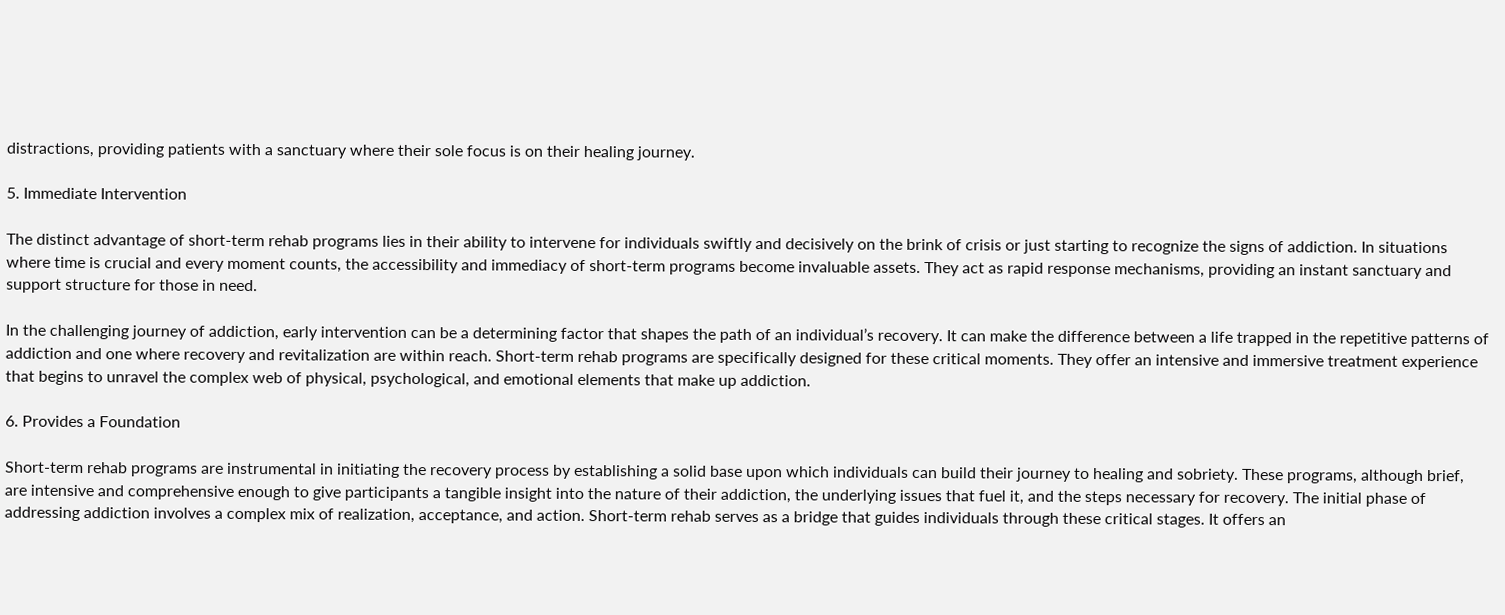distractions, providing patients with a sanctuary where their sole focus is on their healing journey.

5. Immediate Intervention

The distinct advantage of short-term rehab programs lies in their ability to intervene for individuals swiftly and decisively on the brink of crisis or just starting to recognize the signs of addiction. In situations where time is crucial and every moment counts, the accessibility and immediacy of short-term programs become invaluable assets. They act as rapid response mechanisms, providing an instant sanctuary and support structure for those in need.

In the challenging journey of addiction, early intervention can be a determining factor that shapes the path of an individual’s recovery. It can make the difference between a life trapped in the repetitive patterns of addiction and one where recovery and revitalization are within reach. Short-term rehab programs are specifically designed for these critical moments. They offer an intensive and immersive treatment experience that begins to unravel the complex web of physical, psychological, and emotional elements that make up addiction.

6. Provides a Foundation

Short-term rehab programs are instrumental in initiating the recovery process by establishing a solid base upon which individuals can build their journey to healing and sobriety. These programs, although brief, are intensive and comprehensive enough to give participants a tangible insight into the nature of their addiction, the underlying issues that fuel it, and the steps necessary for recovery. The initial phase of addressing addiction involves a complex mix of realization, acceptance, and action. Short-term rehab serves as a bridge that guides individuals through these critical stages. It offers an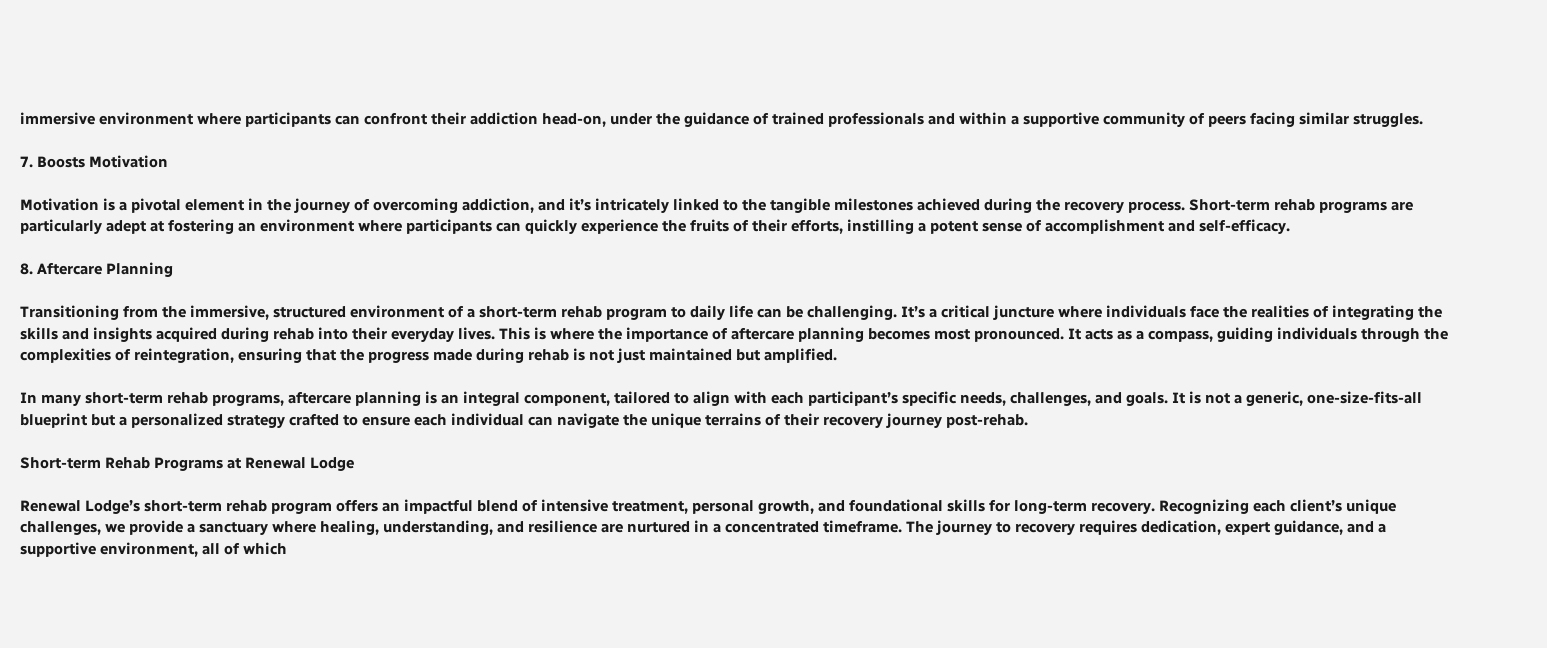immersive environment where participants can confront their addiction head-on, under the guidance of trained professionals and within a supportive community of peers facing similar struggles.

7. Boosts Motivation

Motivation is a pivotal element in the journey of overcoming addiction, and it’s intricately linked to the tangible milestones achieved during the recovery process. Short-term rehab programs are particularly adept at fostering an environment where participants can quickly experience the fruits of their efforts, instilling a potent sense of accomplishment and self-efficacy.

8. Aftercare Planning

Transitioning from the immersive, structured environment of a short-term rehab program to daily life can be challenging. It’s a critical juncture where individuals face the realities of integrating the skills and insights acquired during rehab into their everyday lives. This is where the importance of aftercare planning becomes most pronounced. It acts as a compass, guiding individuals through the complexities of reintegration, ensuring that the progress made during rehab is not just maintained but amplified.

In many short-term rehab programs, aftercare planning is an integral component, tailored to align with each participant’s specific needs, challenges, and goals. It is not a generic, one-size-fits-all blueprint but a personalized strategy crafted to ensure each individual can navigate the unique terrains of their recovery journey post-rehab.

Short-term Rehab Programs at Renewal Lodge

Renewal Lodge’s short-term rehab program offers an impactful blend of intensive treatment, personal growth, and foundational skills for long-term recovery. Recognizing each client’s unique challenges, we provide a sanctuary where healing, understanding, and resilience are nurtured in a concentrated timeframe. The journey to recovery requires dedication, expert guidance, and a supportive environment, all of which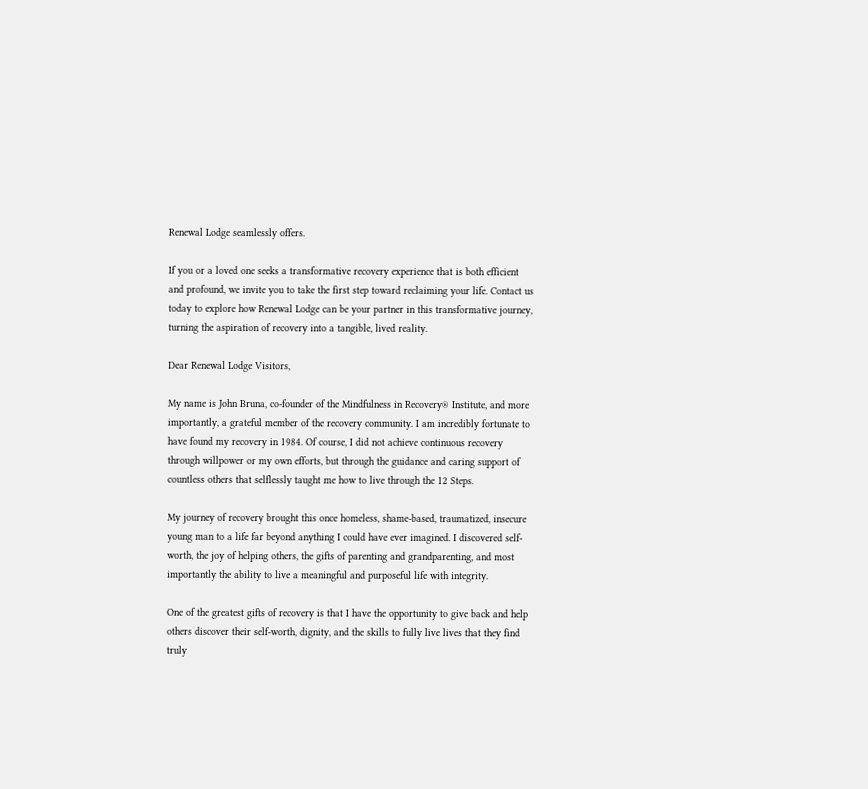Renewal Lodge seamlessly offers.

If you or a loved one seeks a transformative recovery experience that is both efficient and profound, we invite you to take the first step toward reclaiming your life. Contact us today to explore how Renewal Lodge can be your partner in this transformative journey, turning the aspiration of recovery into a tangible, lived reality.

Dear Renewal Lodge Visitors,

My name is John Bruna, co-founder of the Mindfulness in Recovery® Institute, and more importantly, a grateful member of the recovery community. I am incredibly fortunate to have found my recovery in 1984. Of course, I did not achieve continuous recovery through willpower or my own efforts, but through the guidance and caring support of countless others that selflessly taught me how to live through the 12 Steps.

My journey of recovery brought this once homeless, shame-based, traumatized, insecure young man to a life far beyond anything I could have ever imagined. I discovered self-worth, the joy of helping others, the gifts of parenting and grandparenting, and most importantly the ability to live a meaningful and purposeful life with integrity.

One of the greatest gifts of recovery is that I have the opportunity to give back and help others discover their self-worth, dignity, and the skills to fully live lives that they find truly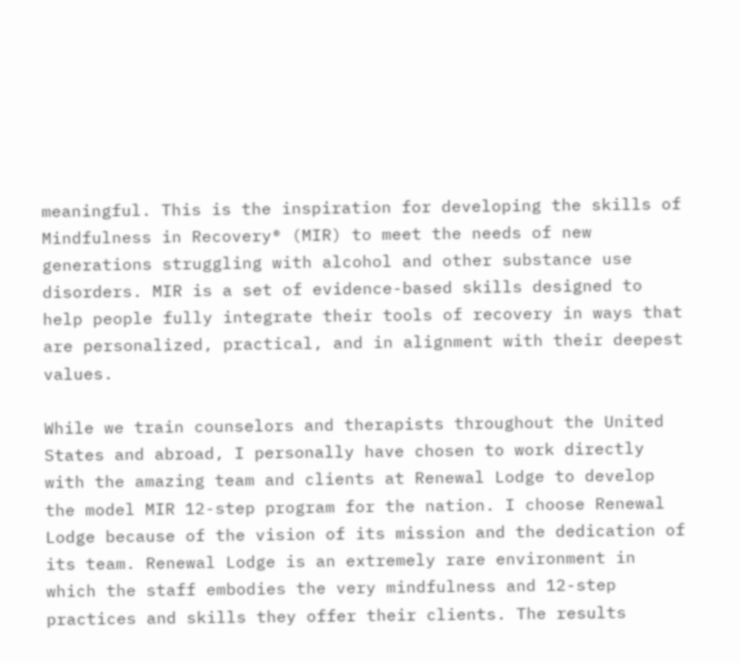meaningful. This is the inspiration for developing the skills of Mindfulness in Recovery® (MIR) to meet the needs of new generations struggling with alcohol and other substance use disorders. MIR is a set of evidence-based skills designed to help people fully integrate their tools of recovery in ways that are personalized, practical, and in alignment with their deepest values.

While we train counselors and therapists throughout the United States and abroad, I personally have chosen to work directly with the amazing team and clients at Renewal Lodge to develop the model MIR 12-step program for the nation. I choose Renewal Lodge because of the vision of its mission and the dedication of its team. Renewal Lodge is an extremely rare environment in which the staff embodies the very mindfulness and 12-step practices and skills they offer their clients. The results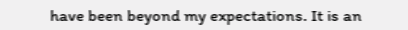have been beyond my expectations. It is an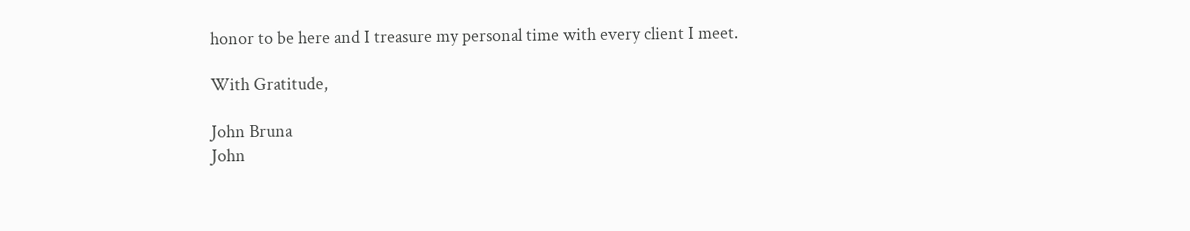honor to be here and I treasure my personal time with every client I meet.

With Gratitude,

John Bruna
John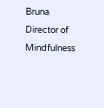Bruna
Director of Mindfulness